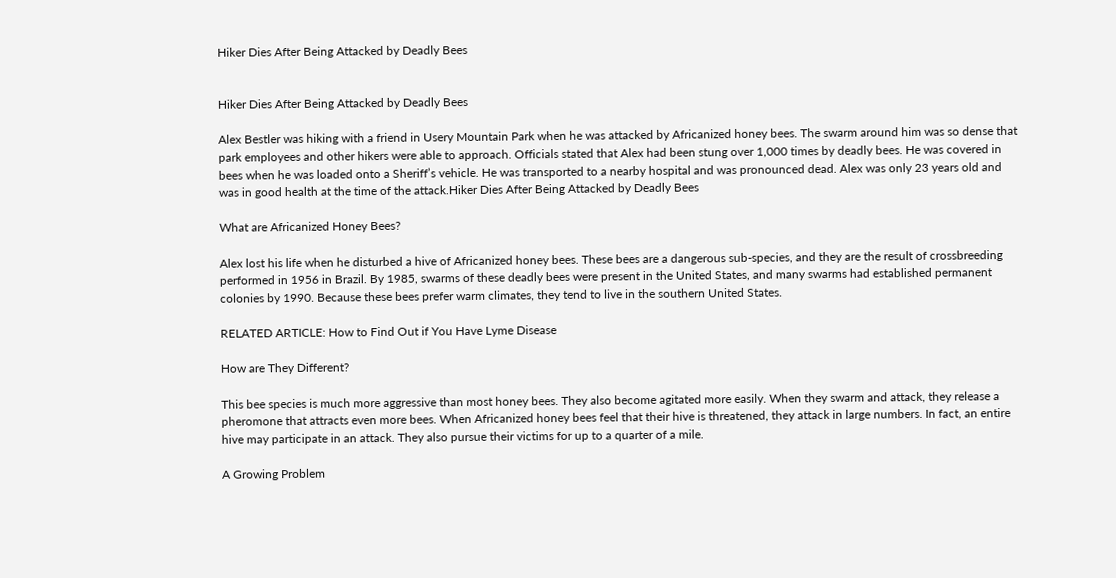Hiker Dies After Being Attacked by Deadly Bees


Hiker Dies After Being Attacked by Deadly Bees

Alex Bestler was hiking with a friend in Usery Mountain Park when he was attacked by Africanized honey bees. The swarm around him was so dense that park employees and other hikers were able to approach. Officials stated that Alex had been stung over 1,000 times by deadly bees. He was covered in bees when he was loaded onto a Sheriff’s vehicle. He was transported to a nearby hospital and was pronounced dead. Alex was only 23 years old and was in good health at the time of the attack.Hiker Dies After Being Attacked by Deadly Bees

What are Africanized Honey Bees?

Alex lost his life when he disturbed a hive of Africanized honey bees. These bees are a dangerous sub-species, and they are the result of crossbreeding performed in 1956 in Brazil. By 1985, swarms of these deadly bees were present in the United States, and many swarms had established permanent colonies by 1990. Because these bees prefer warm climates, they tend to live in the southern United States.

RELATED ARTICLE: How to Find Out if You Have Lyme Disease

How are They Different?

This bee species is much more aggressive than most honey bees. They also become agitated more easily. When they swarm and attack, they release a pheromone that attracts even more bees. When Africanized honey bees feel that their hive is threatened, they attack in large numbers. In fact, an entire hive may participate in an attack. They also pursue their victims for up to a quarter of a mile.

A Growing Problem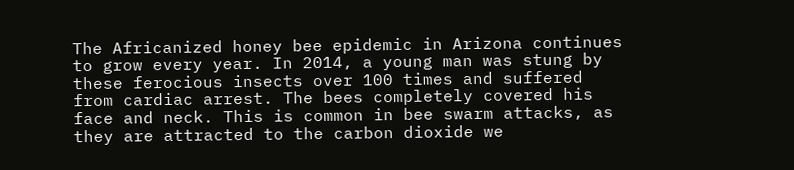The Africanized honey bee epidemic in Arizona continues to grow every year. In 2014, a young man was stung by these ferocious insects over 100 times and suffered from cardiac arrest. The bees completely covered his face and neck. This is common in bee swarm attacks, as they are attracted to the carbon dioxide we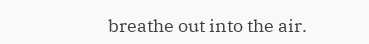breathe out into the air.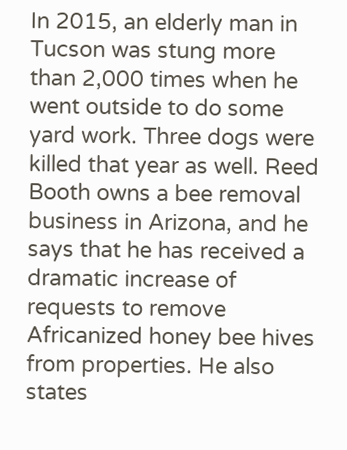In 2015, an elderly man in Tucson was stung more than 2,000 times when he went outside to do some yard work. Three dogs were killed that year as well. Reed Booth owns a bee removal business in Arizona, and he says that he has received a dramatic increase of requests to remove Africanized honey bee hives from properties. He also states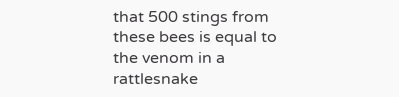that 500 stings from these bees is equal to the venom in a rattlesnake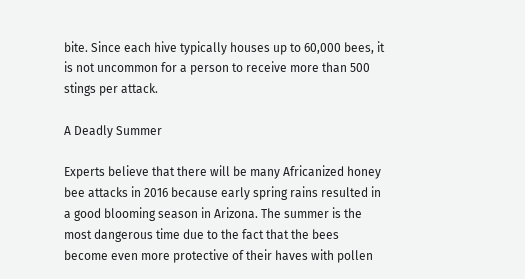bite. Since each hive typically houses up to 60,000 bees, it is not uncommon for a person to receive more than 500 stings per attack.

A Deadly Summer

Experts believe that there will be many Africanized honey bee attacks in 2016 because early spring rains resulted in a good blooming season in Arizona. The summer is the most dangerous time due to the fact that the bees become even more protective of their haves with pollen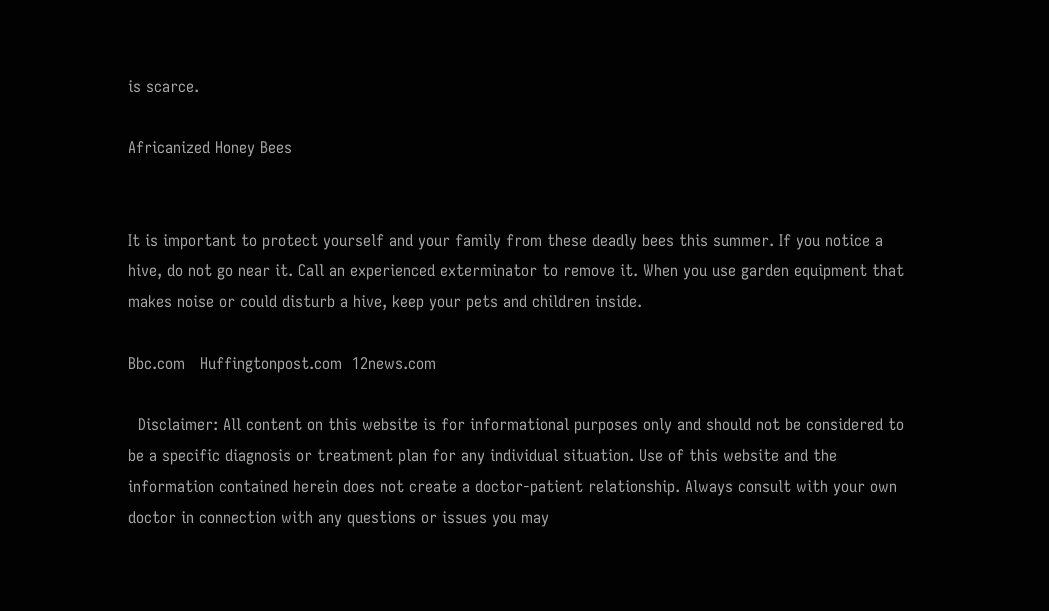is scarce.

Africanized Honey Bees


It is important to protect yourself and your family from these deadly bees this summer. If you notice a hive, do not go near it. Call an experienced exterminator to remove it. When you use garden equipment that makes noise or could disturb a hive, keep your pets and children inside.

Bbc.com   Huffingtonpost.com  12news.com

  Disclaimer: All content on this website is for informational purposes only and should not be considered to be a specific diagnosis or treatment plan for any individual situation. Use of this website and the information contained herein does not create a doctor-patient relationship. Always consult with your own doctor in connection with any questions or issues you may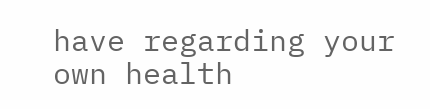have regarding your own health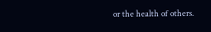or the health of others.